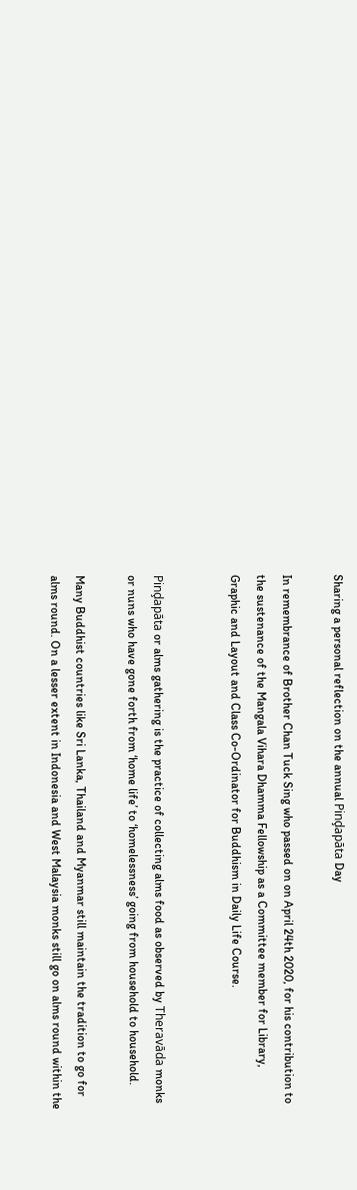Sharing a personal reflection on the annual Pinḑapāta Day

In remembrance of Brother Chan Tuck Sing who passed on on April 24th 2020, for his contribution to the sustenance of the Mangala Vihara Dhamma Fellowship as a Committee member for Library, Graphic and Layout and Class Co-Ordinator for Buddhism in Daily Life Course.


Pinḑapāta or alms gathering is the practice of collecting alms food as observed by Theravāda monks or nuns who have gone forth from ‘home life’ to ‘homelessness’ going from household to household.

Many Buddhist countries like Sri Lanka, Thailand and Myanmar still maintain the tradition to go for alms round. On a lesser extent in Indonesia and West Malaysia monks still go on alms round within the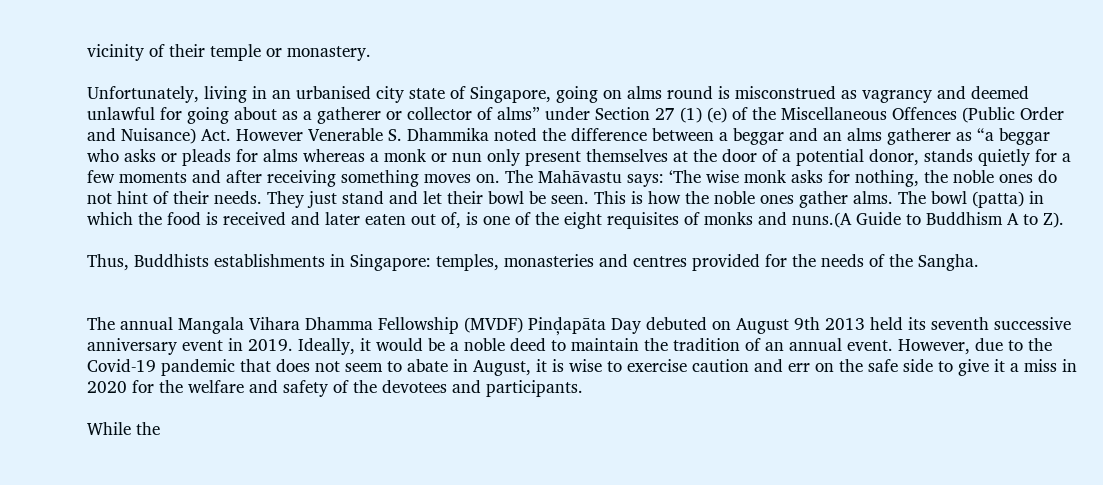vicinity of their temple or monastery.

Unfortunately, living in an urbanised city state of Singapore, going on alms round is misconstrued as vagrancy and deemed unlawful for going about as a gatherer or collector of alms” under Section 27 (1) (e) of the Miscellaneous Offences (Public Order and Nuisance) Act. However Venerable S. Dhammika noted the difference between a beggar and an alms gatherer as “a beggar who asks or pleads for alms whereas a monk or nun only present themselves at the door of a potential donor, stands quietly for a few moments and after receiving something moves on. The Mahāvastu says: ‘The wise monk asks for nothing, the noble ones do not hint of their needs. They just stand and let their bowl be seen. This is how the noble ones gather alms. The bowl (patta) in which the food is received and later eaten out of, is one of the eight requisites of monks and nuns.(A Guide to Buddhism A to Z).

Thus, Buddhists establishments in Singapore: temples, monasteries and centres provided for the needs of the Sangha.


The annual Mangala Vihara Dhamma Fellowship (MVDF) Pinḑapāta Day debuted on August 9th 2013 held its seventh successive anniversary event in 2019. Ideally, it would be a noble deed to maintain the tradition of an annual event. However, due to the Covid-19 pandemic that does not seem to abate in August, it is wise to exercise caution and err on the safe side to give it a miss in 2020 for the welfare and safety of the devotees and participants.

While the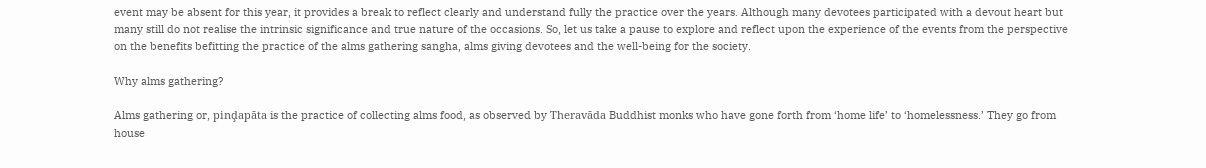event may be absent for this year, it provides a break to reflect clearly and understand fully the practice over the years. Although many devotees participated with a devout heart but many still do not realise the intrinsic significance and true nature of the occasions. So, let us take a pause to explore and reflect upon the experience of the events from the perspective on the benefits befitting the practice of the alms gathering sangha, alms giving devotees and the well-being for the society.

Why alms gathering?

Alms gathering or, pinḑapāta is the practice of collecting alms food, as observed by Theravāda Buddhist monks who have gone forth from ‘home life’ to ‘homelessness.’ They go from house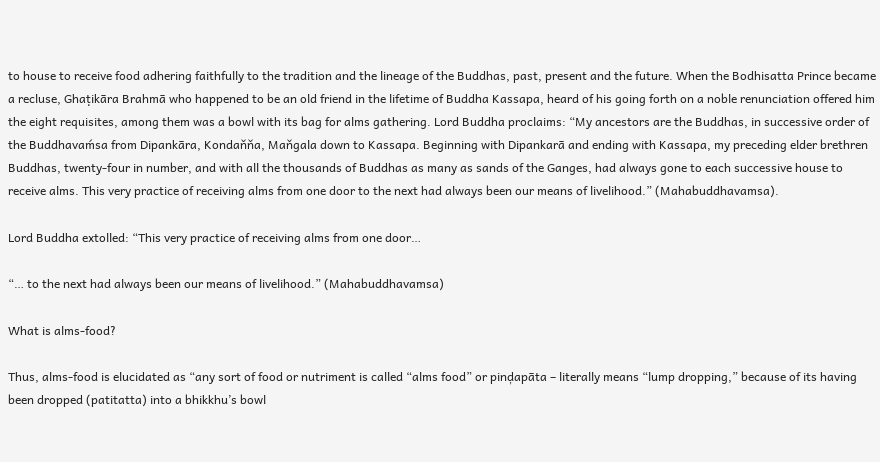to house to receive food adhering faithfully to the tradition and the lineage of the Buddhas, past, present and the future. When the Bodhisatta Prince became a recluse, Ghaṭikāra Brahmā who happened to be an old friend in the lifetime of Buddha Kassapa, heard of his going forth on a noble renunciation offered him the eight requisites, among them was a bowl with its bag for alms gathering. Lord Buddha proclaims: “My ancestors are the Buddhas, in successive order of the Buddhavaḿsa from Dipankāra, Kondaňňa, Maňgala down to Kassapa. Beginning with Dipankarā and ending with Kassapa, my preceding elder brethren Buddhas, twenty-four in number, and with all the thousands of Buddhas as many as sands of the Ganges, had always gone to each successive house to receive alms. This very practice of receiving alms from one door to the next had always been our means of livelihood.” (Mahabuddhavamsa).

Lord Buddha extolled: “This very practice of receiving alms from one door…

“… to the next had always been our means of livelihood.” (Mahabuddhavamsa)

What is alms-food?

Thus, alms-food is elucidated as “any sort of food or nutriment is called “alms food” or pinḑapāta – literally means “lump dropping,” because of its having been dropped (patitatta) into a bhikkhu’s bowl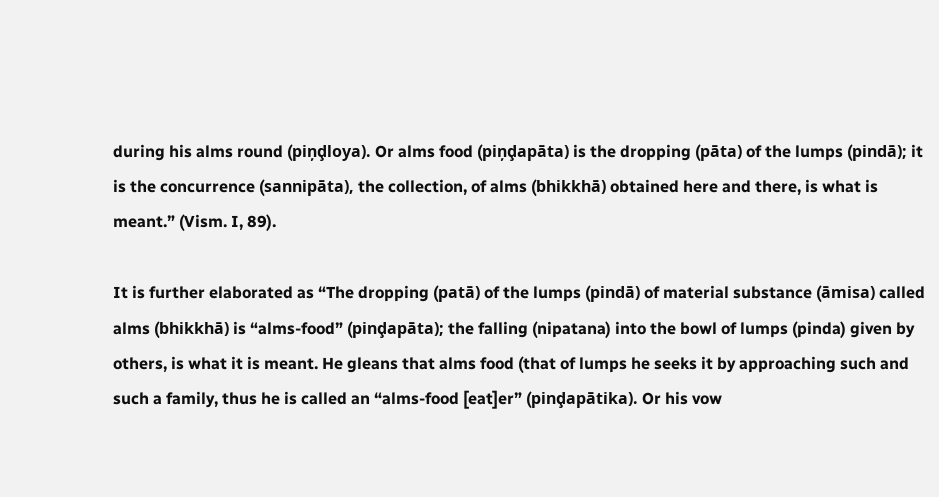during his alms round (piņḑloya). Or alms food (piņḑapāta) is the dropping (pāta) of the lumps (pindā); it is the concurrence (sannipāta), the collection, of alms (bhikkhā) obtained here and there, is what is meant.” (Vism. I, 89).

It is further elaborated as “The dropping (patā) of the lumps (pindā) of material substance (āmisa) called alms (bhikkhā) is “alms-food” (pinḑapāta); the falling (nipatana) into the bowl of lumps (pinda) given by others, is what it is meant. He gleans that alms food (that of lumps he seeks it by approaching such and such a family, thus he is called an “alms-food [eat]er” (pinḑapātika). Or his vow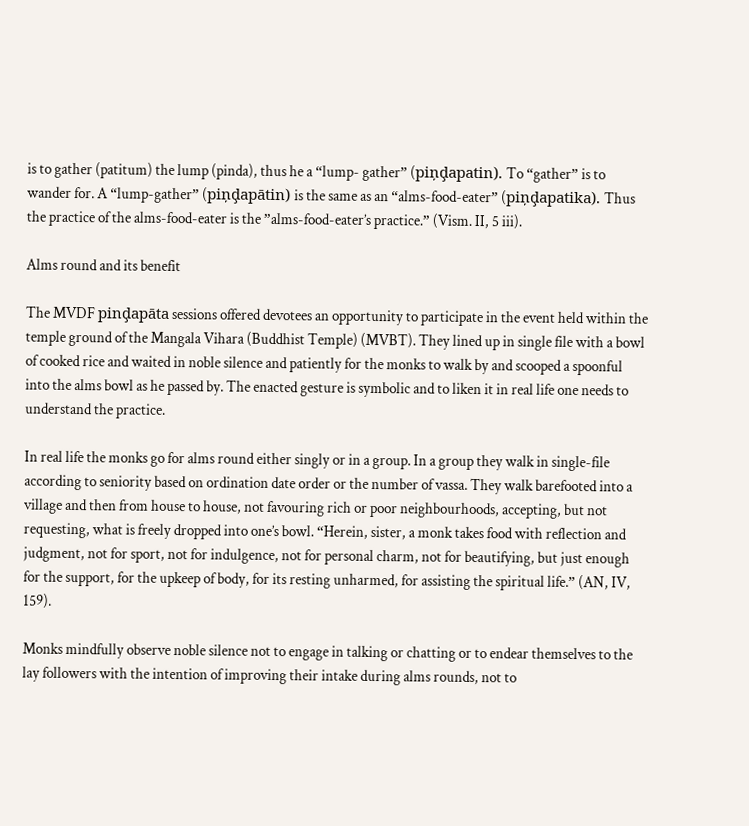is to gather (patitum) the lump (pinda), thus he a “lump- gather” (piņḑapatin). To “gather” is to wander for. A “lump-gather” (piņḑapātin) is the same as an “alms-food-eater” (piņḑapatika). Thus the practice of the alms-food-eater is the ”alms-food-eater’s practice.” (Vism. II, 5 iii).

Alms round and its benefit

The MVDF pinḑapāta sessions offered devotees an opportunity to participate in the event held within the temple ground of the Mangala Vihara (Buddhist Temple) (MVBT). They lined up in single file with a bowl of cooked rice and waited in noble silence and patiently for the monks to walk by and scooped a spoonful into the alms bowl as he passed by. The enacted gesture is symbolic and to liken it in real life one needs to understand the practice.

In real life the monks go for alms round either singly or in a group. In a group they walk in single-file according to seniority based on ordination date order or the number of vassa. They walk barefooted into a village and then from house to house, not favouring rich or poor neighbourhoods, accepting, but not requesting, what is freely dropped into one’s bowl. “Herein, sister, a monk takes food with reflection and judgment, not for sport, not for indulgence, not for personal charm, not for beautifying, but just enough for the support, for the upkeep of body, for its resting unharmed, for assisting the spiritual life.” (AN, IV, 159).

Monks mindfully observe noble silence not to engage in talking or chatting or to endear themselves to the lay followers with the intention of improving their intake during alms rounds, not to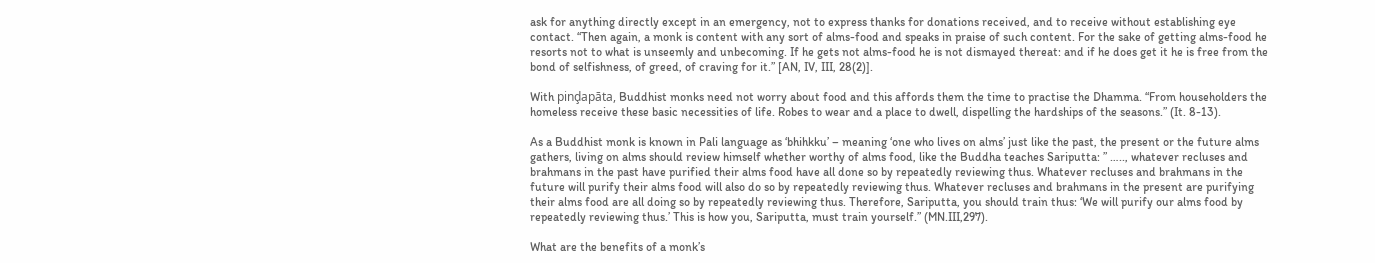ask for anything directly except in an emergency, not to express thanks for donations received, and to receive without establishing eye contact. “Then again, a monk is content with any sort of alms-food and speaks in praise of such content. For the sake of getting alms-food he resorts not to what is unseemly and unbecoming. If he gets not alms-food he is not dismayed thereat: and if he does get it he is free from the bond of selfishness, of greed, of craving for it.” [AN, IV, III, 28(2)].

With pinḑapāta, Buddhist monks need not worry about food and this affords them the time to practise the Dhamma. “From householders the homeless receive these basic necessities of life. Robes to wear and a place to dwell, dispelling the hardships of the seasons.” (It. 8-13).

As a Buddhist monk is known in Pali language as ‘bhihkku’ – meaning ‘one who lives on alms’ just like the past, the present or the future alms gathers, living on alms should review himself whether worthy of alms food, like the Buddha teaches Sariputta: ” ….., whatever recluses and brahmans in the past have purified their alms food have all done so by repeatedly reviewing thus. Whatever recluses and brahmans in the future will purify their alms food will also do so by repeatedly reviewing thus. Whatever recluses and brahmans in the present are purifying their alms food are all doing so by repeatedly reviewing thus. Therefore, Sariputta, you should train thus: ‘We will purify our alms food by repeatedly reviewing thus.’ This is how you, Sariputta, must train yourself.” (MN.III,297).

What are the benefits of a monk’s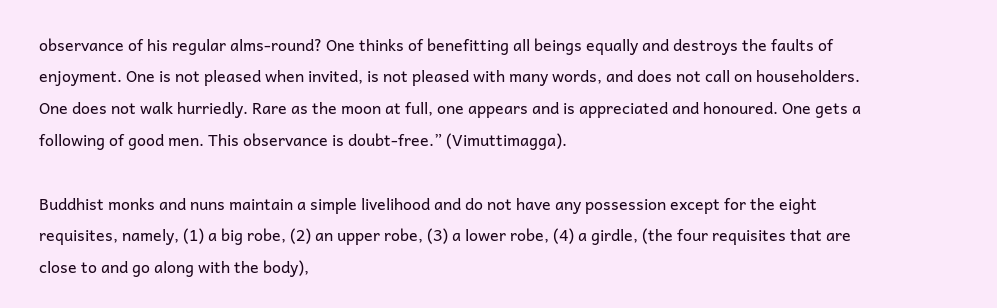observance of his regular alms-round? One thinks of benefitting all beings equally and destroys the faults of enjoyment. One is not pleased when invited, is not pleased with many words, and does not call on householders. One does not walk hurriedly. Rare as the moon at full, one appears and is appreciated and honoured. One gets a following of good men. This observance is doubt-free.” (Vimuttimagga).

Buddhist monks and nuns maintain a simple livelihood and do not have any possession except for the eight requisites, namely, (1) a big robe, (2) an upper robe, (3) a lower robe, (4) a girdle, (the four requisites that are close to and go along with the body),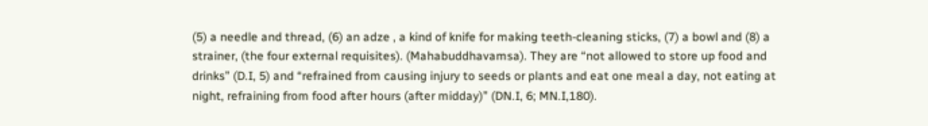(5) a needle and thread, (6) an adze , a kind of knife for making teeth-cleaning sticks, (7) a bowl and (8) a strainer, (the four external requisites). (Mahabuddhavamsa). They are “not allowed to store up food and drinks” (D.I, 5) and “refrained from causing injury to seeds or plants and eat one meal a day, not eating at night, refraining from food after hours (after midday)” (DN.I, 6; MN.I,180).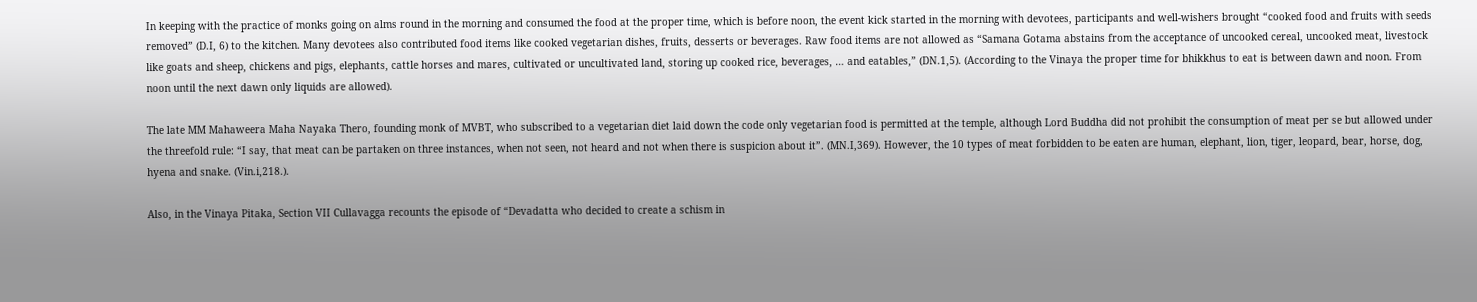In keeping with the practice of monks going on alms round in the morning and consumed the food at the proper time, which is before noon, the event kick started in the morning with devotees, participants and well-wishers brought “cooked food and fruits with seeds removed” (D.I, 6) to the kitchen. Many devotees also contributed food items like cooked vegetarian dishes, fruits, desserts or beverages. Raw food items are not allowed as “Samana Gotama abstains from the acceptance of uncooked cereal, uncooked meat, livestock like goats and sheep, chickens and pigs, elephants, cattle horses and mares, cultivated or uncultivated land, storing up cooked rice, beverages, … and eatables,” (DN.1,5). (According to the Vinaya the proper time for bhikkhus to eat is between dawn and noon. From noon until the next dawn only liquids are allowed).

The late MM Mahaweera Maha Nayaka Thero, founding monk of MVBT, who subscribed to a vegetarian diet laid down the code only vegetarian food is permitted at the temple, although Lord Buddha did not prohibit the consumption of meat per se but allowed under the threefold rule: “I say, that meat can be partaken on three instances, when not seen, not heard and not when there is suspicion about it”. (MN.I,369). However, the 10 types of meat forbidden to be eaten are human, elephant, lion, tiger, leopard, bear, horse, dog, hyena and snake. (Vin.i,218.).

Also, in the Vinaya Pitaka, Section VII Cullavagga recounts the episode of “Devadatta who decided to create a schism in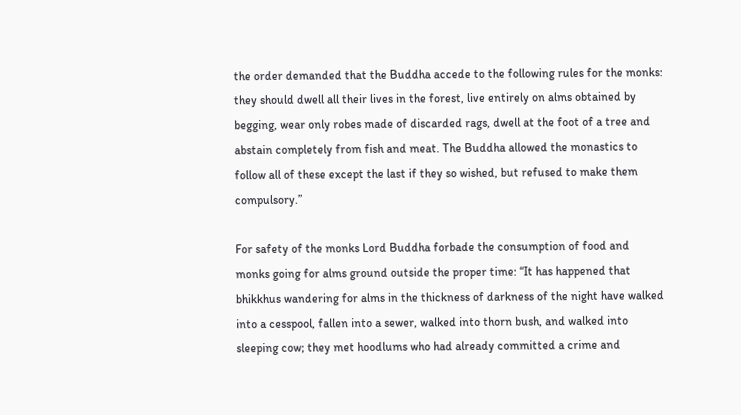the order demanded that the Buddha accede to the following rules for the monks: they should dwell all their lives in the forest, live entirely on alms obtained by begging, wear only robes made of discarded rags, dwell at the foot of a tree and abstain completely from fish and meat. The Buddha allowed the monastics to follow all of these except the last if they so wished, but refused to make them compulsory.”

For safety of the monks Lord Buddha forbade the consumption of food and monks going for alms ground outside the proper time: “It has happened that bhikkhus wandering for alms in the thickness of darkness of the night have walked into a cesspool, fallen into a sewer, walked into thorn bush, and walked into sleeping cow; they met hoodlums who had already committed a crime and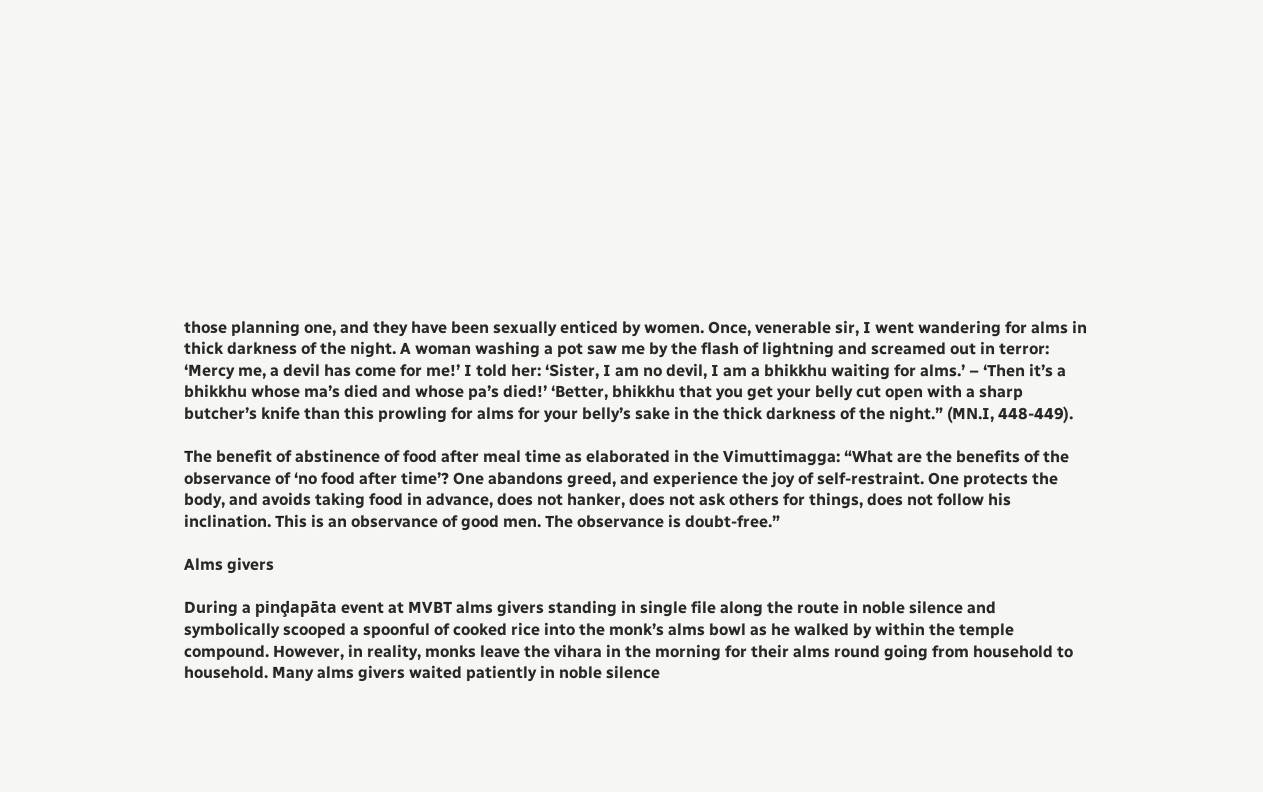those planning one, and they have been sexually enticed by women. Once, venerable sir, I went wandering for alms in thick darkness of the night. A woman washing a pot saw me by the flash of lightning and screamed out in terror: ‘Mercy me, a devil has come for me!’ I told her: ‘Sister, I am no devil, I am a bhikkhu waiting for alms.’ – ‘Then it’s a bhikkhu whose ma’s died and whose pa’s died!’ ‘Better, bhikkhu that you get your belly cut open with a sharp butcher’s knife than this prowling for alms for your belly’s sake in the thick darkness of the night.” (MN.I, 448-449).

The benefit of abstinence of food after meal time as elaborated in the Vimuttimagga: “What are the benefits of the observance of ‘no food after time’? One abandons greed, and experience the joy of self-restraint. One protects the body, and avoids taking food in advance, does not hanker, does not ask others for things, does not follow his inclination. This is an observance of good men. The observance is doubt-free.”

Alms givers

During a pinḑapāta event at MVBT alms givers standing in single file along the route in noble silence and symbolically scooped a spoonful of cooked rice into the monk’s alms bowl as he walked by within the temple compound. However, in reality, monks leave the vihara in the morning for their alms round going from household to household. Many alms givers waited patiently in noble silence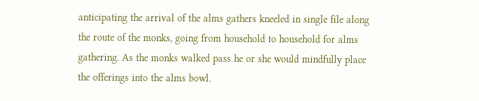anticipating the arrival of the alms gathers kneeled in single file along the route of the monks, going from household to household for alms gathering. As the monks walked pass he or she would mindfully place the offerings into the alms bowl.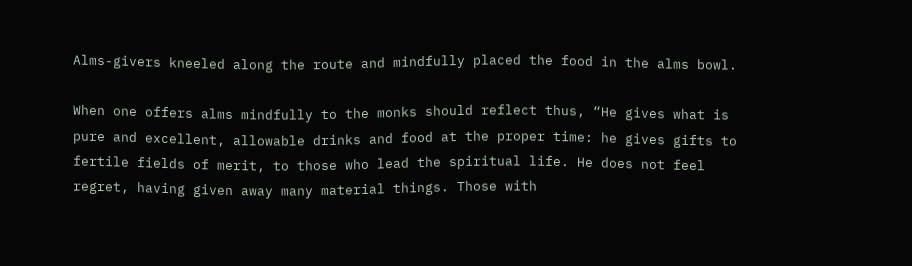Alms-givers kneeled along the route and mindfully placed the food in the alms bowl.

When one offers alms mindfully to the monks should reflect thus, “He gives what is pure and excellent, allowable drinks and food at the proper time: he gives gifts to fertile fields of merit, to those who lead the spiritual life. He does not feel regret, having given away many material things. Those with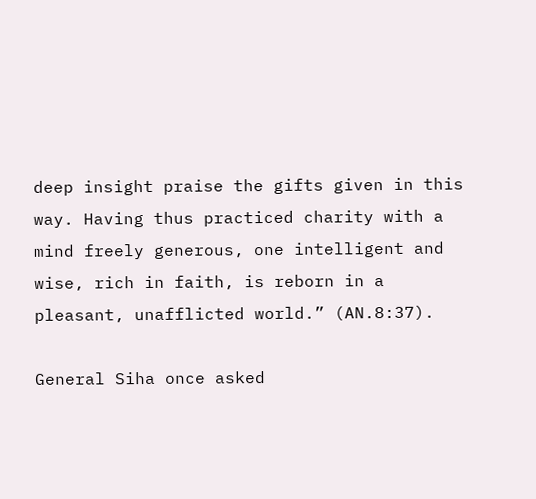deep insight praise the gifts given in this way. Having thus practiced charity with a mind freely generous, one intelligent and wise, rich in faith, is reborn in a pleasant, unafflicted world.” (AN.8:37).

General Siha once asked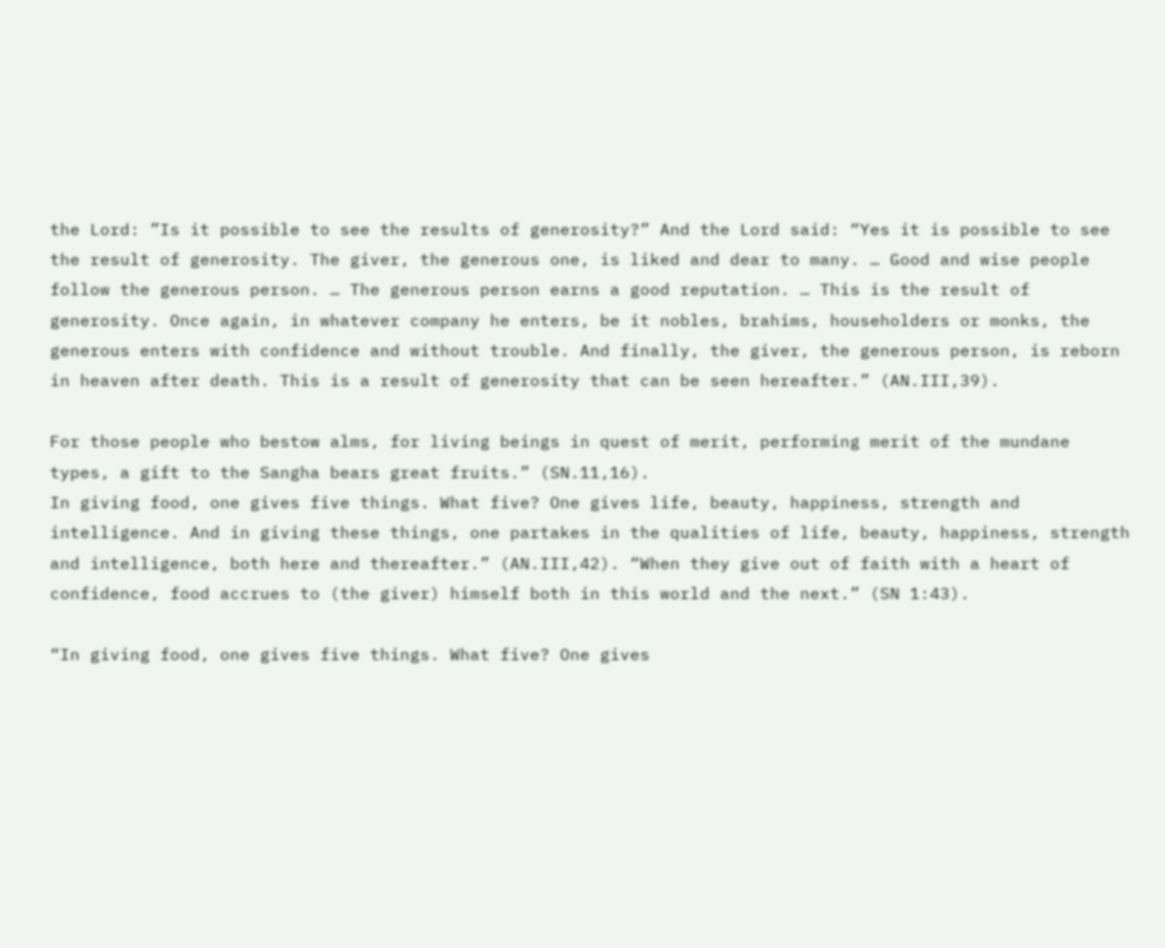the Lord: ”Is it possible to see the results of generosity?” And the Lord said: “Yes it is possible to see the result of generosity. The giver, the generous one, is liked and dear to many. … Good and wise people follow the generous person. … The generous person earns a good reputation. … This is the result of generosity. Once again, in whatever company he enters, be it nobles, brahims, householders or monks, the generous enters with confidence and without trouble. And finally, the giver, the generous person, is reborn in heaven after death. This is a result of generosity that can be seen hereafter.” (AN.III,39).

For those people who bestow alms, for living beings in quest of merit, performing merit of the mundane types, a gift to the Sangha bears great fruits.” (SN.11,16).
In giving food, one gives five things. What five? One gives life, beauty, happiness, strength and intelligence. And in giving these things, one partakes in the qualities of life, beauty, happiness, strength and intelligence, both here and thereafter.” (AN.III,42). “When they give out of faith with a heart of confidence, food accrues to (the giver) himself both in this world and the next.” (SN 1:43).

“In giving food, one gives five things. What five? One gives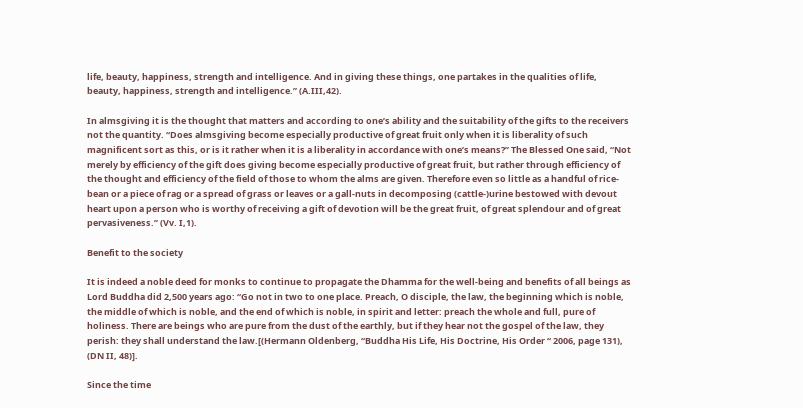life, beauty, happiness, strength and intelligence. And in giving these things, one partakes in the qualities of life, beauty, happiness, strength and intelligence.” (A.III,42).

In almsgiving it is the thought that matters and according to one’s ability and the suitability of the gifts to the receivers not the quantity. “Does almsgiving become especially productive of great fruit only when it is liberality of such magnificent sort as this, or is it rather when it is a liberality in accordance with one’s means?” The Blessed One said, “Not merely by efficiency of the gift does giving become especially productive of great fruit, but rather through efficiency of the thought and efficiency of the field of those to whom the alms are given. Therefore even so little as a handful of rice-bean or a piece of rag or a spread of grass or leaves or a gall-nuts in decomposing (cattle-)urine bestowed with devout heart upon a person who is worthy of receiving a gift of devotion will be the great fruit, of great splendour and of great pervasiveness.” (Vv. I,1).

Benefit to the society

It is indeed a noble deed for monks to continue to propagate the Dhamma for the well-being and benefits of all beings as Lord Buddha did 2,500 years ago: “Go not in two to one place. Preach, O disciple, the law, the beginning which is noble, the middle of which is noble, and the end of which is noble, in spirit and letter: preach the whole and full, pure of holiness. There are beings who are pure from the dust of the earthly, but if they hear not the gospel of the law, they perish: they shall understand the law.[(Hermann Oldenberg, “Buddha His Life, His Doctrine, His Order “ 2006, page 131), (DN II, 48)].

Since the time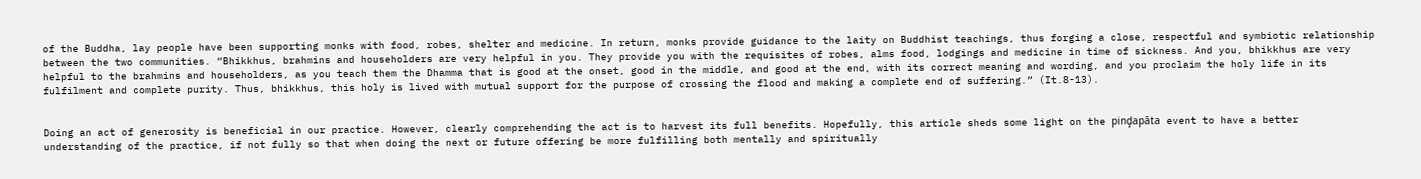of the Buddha, lay people have been supporting monks with food, robes, shelter and medicine. In return, monks provide guidance to the laity on Buddhist teachings, thus forging a close, respectful and symbiotic relationship between the two communities. “Bhikkhus, brahmins and householders are very helpful in you. They provide you with the requisites of robes, alms food, lodgings and medicine in time of sickness. And you, bhikkhus are very helpful to the brahmins and householders, as you teach them the Dhamma that is good at the onset, good in the middle, and good at the end, with its correct meaning and wording, and you proclaim the holy life in its fulfilment and complete purity. Thus, bhikkhus, this holy is lived with mutual support for the purpose of crossing the flood and making a complete end of suffering.” (It.8-13).


Doing an act of generosity is beneficial in our practice. However, clearly comprehending the act is to harvest its full benefits. Hopefully, this article sheds some light on the pinḑapāta event to have a better understanding of the practice, if not fully so that when doing the next or future offering be more fulfilling both mentally and spiritually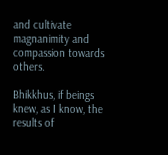and cultivate magnanimity and compassion towards others.

Bhikkhus, if beings knew, as I know, the results of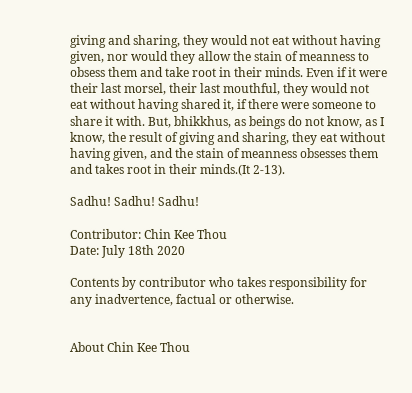giving and sharing, they would not eat without having given, nor would they allow the stain of meanness to obsess them and take root in their minds. Even if it were their last morsel, their last mouthful, they would not eat without having shared it, if there were someone to share it with. But, bhikkhus, as beings do not know, as I know, the result of giving and sharing, they eat without having given, and the stain of meanness obsesses them and takes root in their minds.(It 2-13).

Sadhu! Sadhu! Sadhu!

Contributor: Chin Kee Thou
Date: July 18th 2020

Contents by contributor who takes responsibility for any inadvertence, factual or otherwise.


About Chin Kee Thou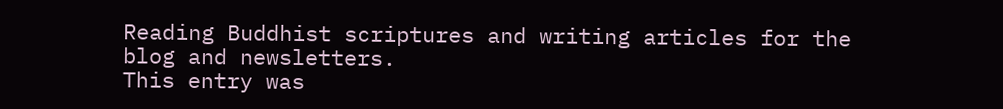Reading Buddhist scriptures and writing articles for the blog and newsletters.
This entry was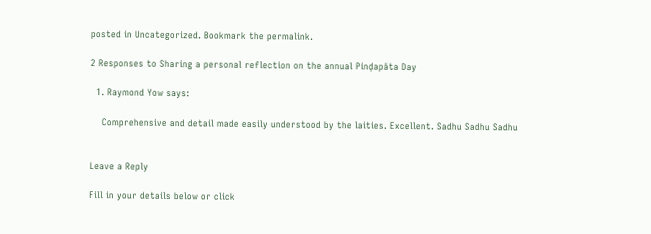posted in Uncategorized. Bookmark the permalink.

2 Responses to Sharing a personal reflection on the annual Pinḑapāta Day

  1. Raymond Yow says:

    Comprehensive and detail made easily understood by the laities. Excellent. Sadhu Sadhu Sadhu


Leave a Reply

Fill in your details below or click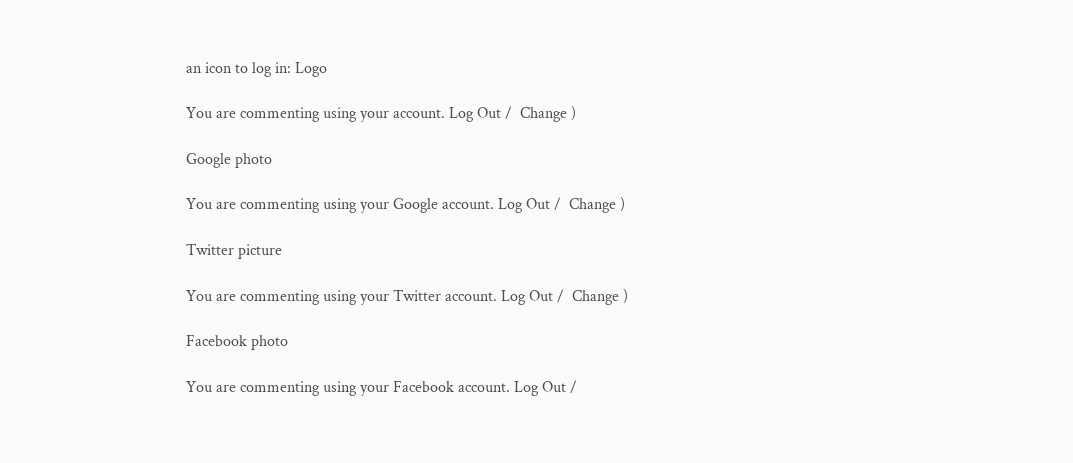an icon to log in: Logo

You are commenting using your account. Log Out /  Change )

Google photo

You are commenting using your Google account. Log Out /  Change )

Twitter picture

You are commenting using your Twitter account. Log Out /  Change )

Facebook photo

You are commenting using your Facebook account. Log Out /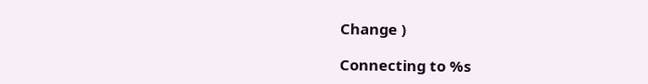Change )

Connecting to %s